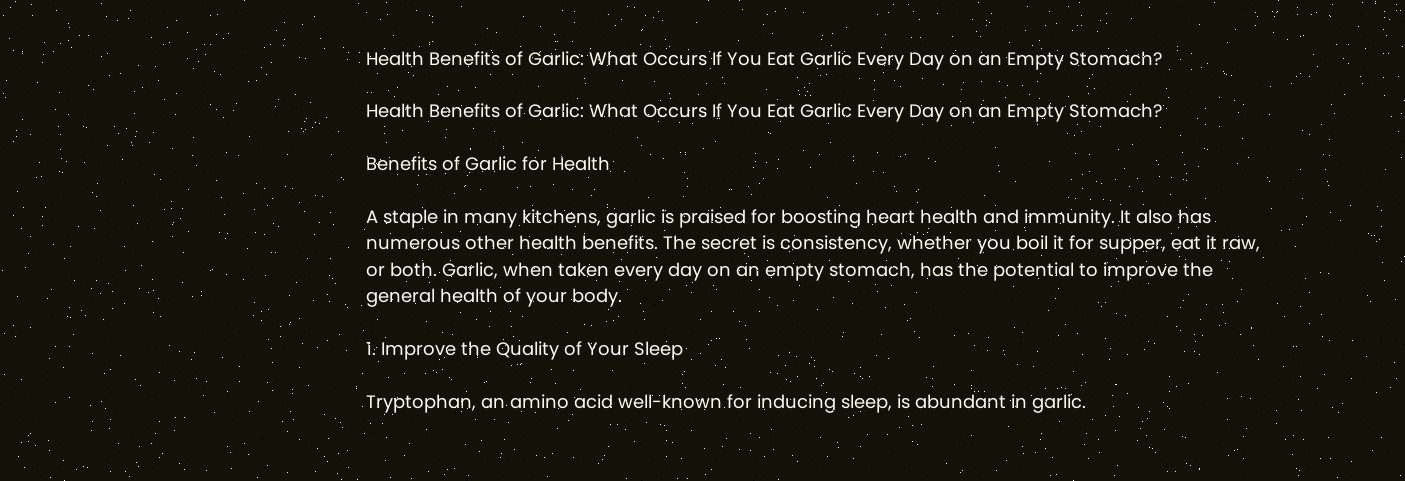Health Benefits of Garlic: What Occurs If You Eat Garlic Every Day on an Empty Stomach?

Health Benefits of Garlic: What Occurs If You Eat Garlic Every Day on an Empty Stomach?

Benefits of Garlic for Health

A staple in many kitchens, garlic is praised for boosting heart health and immunity. It also has numerous other health benefits. The secret is consistency, whether you boil it for supper, eat it raw, or both. Garlic, when taken every day on an empty stomach, has the potential to improve the general health of your body.

1. Improve the Quality of Your Sleep

Tryptophan, an amino acid well-known for inducing sleep, is abundant in garlic.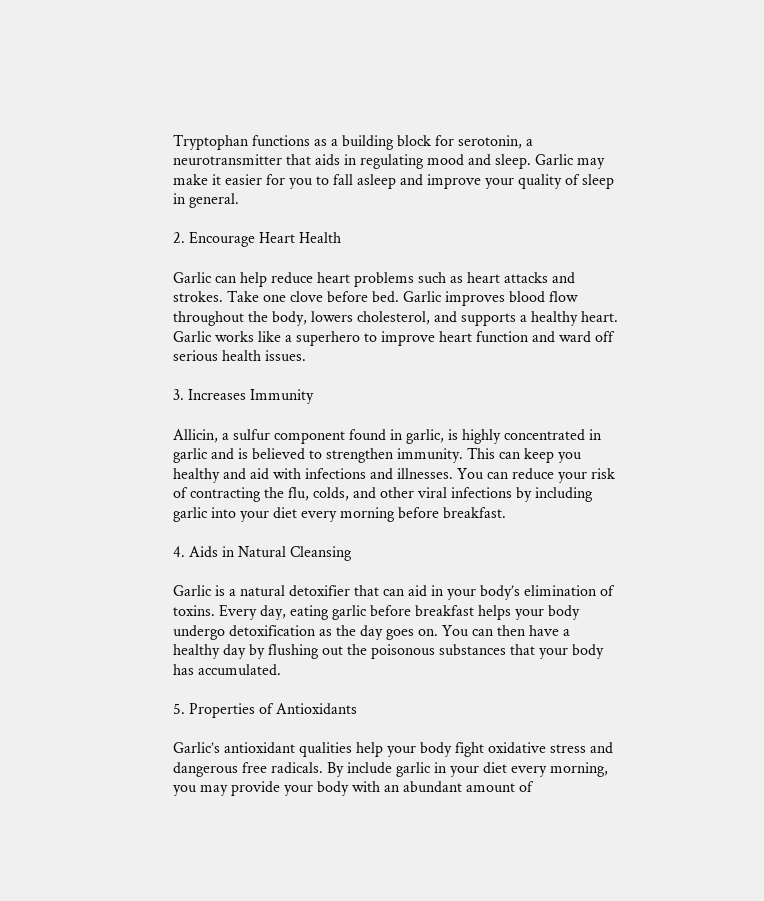Tryptophan functions as a building block for serotonin, a neurotransmitter that aids in regulating mood and sleep. Garlic may make it easier for you to fall asleep and improve your quality of sleep in general.

2. Encourage Heart Health

Garlic can help reduce heart problems such as heart attacks and strokes. Take one clove before bed. Garlic improves blood flow throughout the body, lowers cholesterol, and supports a healthy heart. Garlic works like a superhero to improve heart function and ward off serious health issues.

3. Increases Immunity

Allicin, a sulfur component found in garlic, is highly concentrated in garlic and is believed to strengthen immunity. This can keep you healthy and aid with infections and illnesses. You can reduce your risk of contracting the flu, colds, and other viral infections by including garlic into your diet every morning before breakfast.

4. Aids in Natural Cleansing

Garlic is a natural detoxifier that can aid in your body’s elimination of toxins. Every day, eating garlic before breakfast helps your body undergo detoxification as the day goes on. You can then have a healthy day by flushing out the poisonous substances that your body has accumulated.

5. Properties of Antioxidants

Garlic’s antioxidant qualities help your body fight oxidative stress and dangerous free radicals. By include garlic in your diet every morning, you may provide your body with an abundant amount of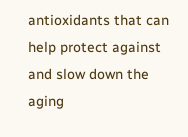antioxidants that can help protect against and slow down the aging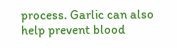process. Garlic can also help prevent blood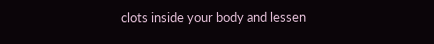clots inside your body and lessen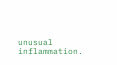unusual inflammation.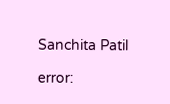Sanchita Patil

error: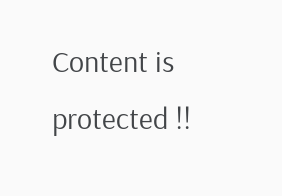Content is protected !!